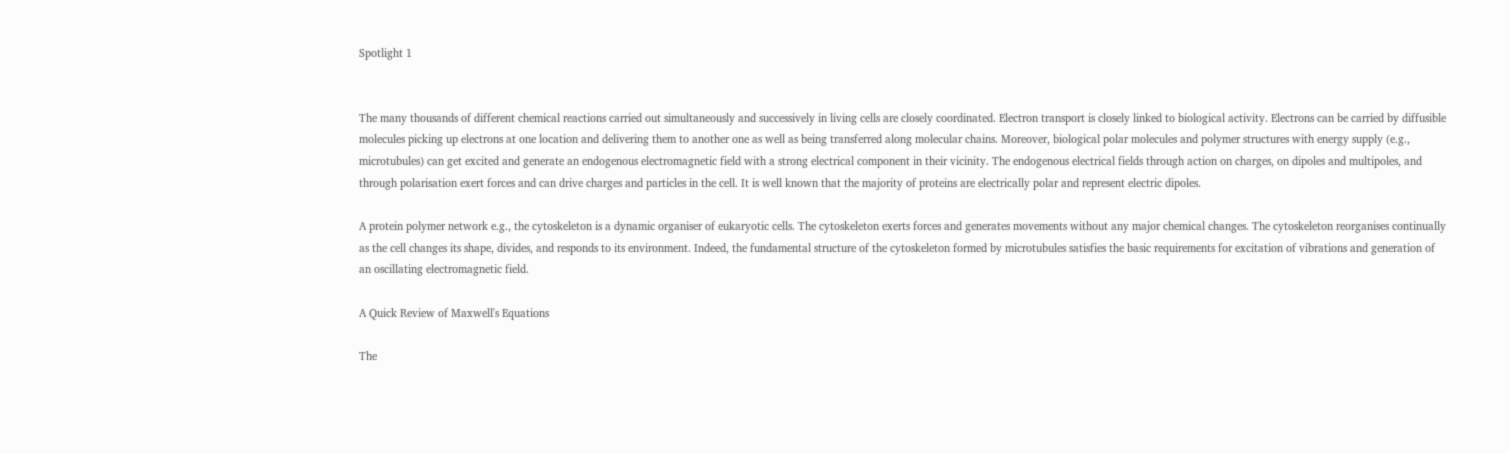Spotlight 1


The many thousands of different chemical reactions carried out simultaneously and successively in living cells are closely coordinated. Electron transport is closely linked to biological activity. Electrons can be carried by diffusible molecules picking up electrons at one location and delivering them to another one as well as being transferred along molecular chains. Moreover, biological polar molecules and polymer structures with energy supply (e.g., microtubules) can get excited and generate an endogenous electromagnetic field with a strong electrical component in their vicinity. The endogenous electrical fields through action on charges, on dipoles and multipoles, and through polarisation exert forces and can drive charges and particles in the cell. It is well known that the majority of proteins are electrically polar and represent electric dipoles.

A protein polymer network e.g., the cytoskeleton is a dynamic organiser of eukaryotic cells. The cytoskeleton exerts forces and generates movements without any major chemical changes. The cytoskeleton reorganises continually as the cell changes its shape, divides, and responds to its environment. Indeed, the fundamental structure of the cytoskeleton formed by microtubules satisfies the basic requirements for excitation of vibrations and generation of an oscillating electromagnetic field.

A Quick Review of Maxwell's Equations

The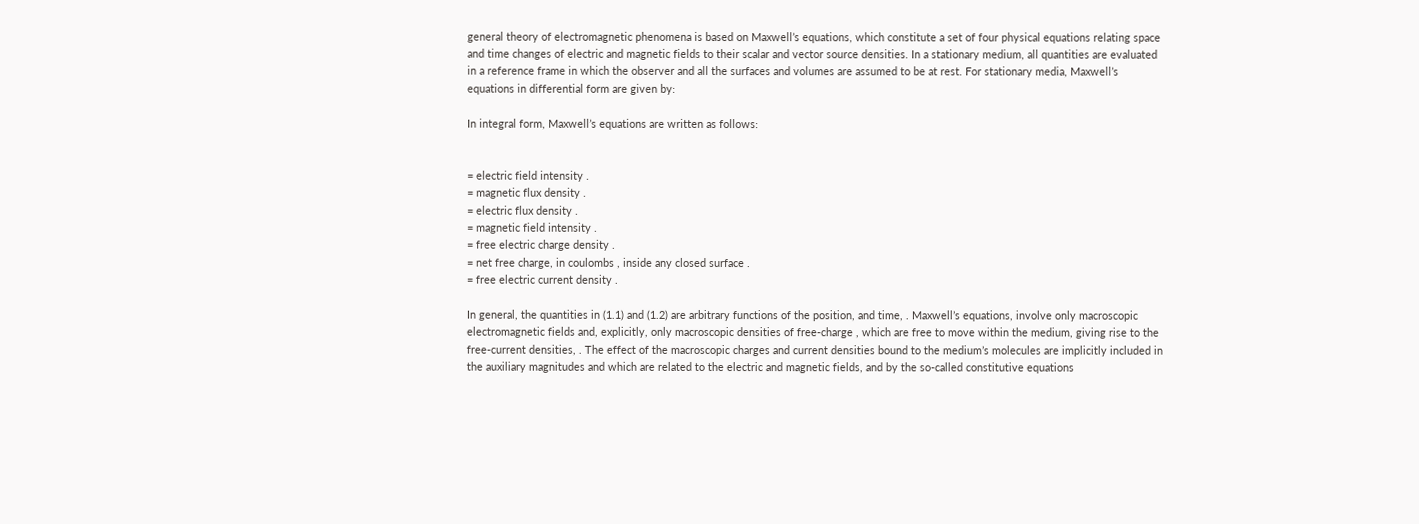general theory of electromagnetic phenomena is based on Maxwell’s equations, which constitute a set of four physical equations relating space and time changes of electric and magnetic fields to their scalar and vector source densities. In a stationary medium, all quantities are evaluated in a reference frame in which the observer and all the surfaces and volumes are assumed to be at rest. For stationary media, Maxwell’s equations in differential form are given by:

In integral form, Maxwell’s equations are written as follows:


= electric field intensity .
= magnetic flux density .
= electric flux density .
= magnetic field intensity .
= free electric charge density .
= net free charge, in coulombs , inside any closed surface .
= free electric current density .

In general, the quantities in (1.1) and (1.2) are arbitrary functions of the position, and time, . Maxwell’s equations, involve only macroscopic electromagnetic fields and, explicitly, only macroscopic densities of free-charge , which are free to move within the medium, giving rise to the free-current densities, . The effect of the macroscopic charges and current densities bound to the medium’s molecules are implicitly included in the auxiliary magnitudes and which are related to the electric and magnetic fields, and by the so-called constitutive equations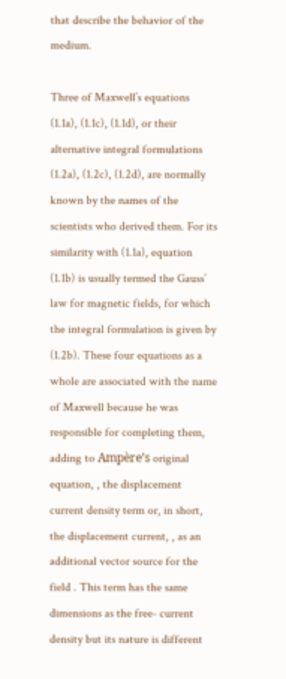that describe the behavior of the medium.

Three of Maxwell’s equations (1.1a), (1.1c), (1.1d), or their alternative integral formulations (1.2a), (1.2c), (1.2d), are normally known by the names of the scientists who derived them. For its similarity with (1.1a), equation (1.1b) is usually termed the Gauss’ law for magnetic fields, for which the integral formulation is given by (1.2b). These four equations as a whole are associated with the name of Maxwell because he was responsible for completing them, adding to Ampère’s original equation, , the displacement current density term or, in short, the displacement current, , as an additional vector source for the field . This term has the same dimensions as the free- current density but its nature is different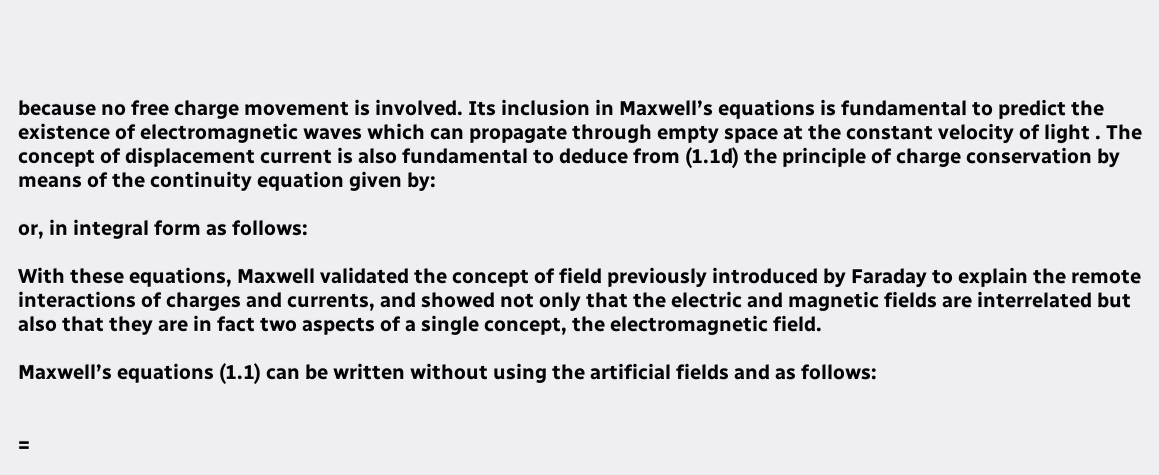because no free charge movement is involved. Its inclusion in Maxwell’s equations is fundamental to predict the existence of electromagnetic waves which can propagate through empty space at the constant velocity of light . The concept of displacement current is also fundamental to deduce from (1.1d) the principle of charge conservation by means of the continuity equation given by:

or, in integral form as follows:

With these equations, Maxwell validated the concept of field previously introduced by Faraday to explain the remote interactions of charges and currents, and showed not only that the electric and magnetic fields are interrelated but also that they are in fact two aspects of a single concept, the electromagnetic field.

Maxwell’s equations (1.1) can be written without using the artificial fields and as follows:


=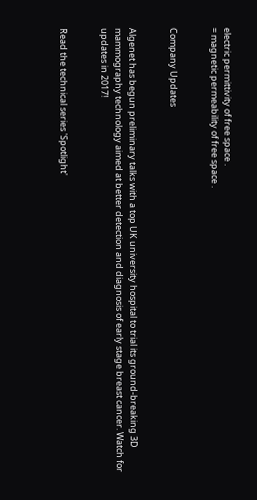electric permittivity of free space .
= magnetic permeability of free space .


Company Updates


Algenet has begun preliminary talks with a top UK university hospital to trial its ground-breaking 3D mammography technology aimed at better detection and diagnosis of early stage breast cancer. Watch for updates in 2017!


Read the technical series 'Spotlight'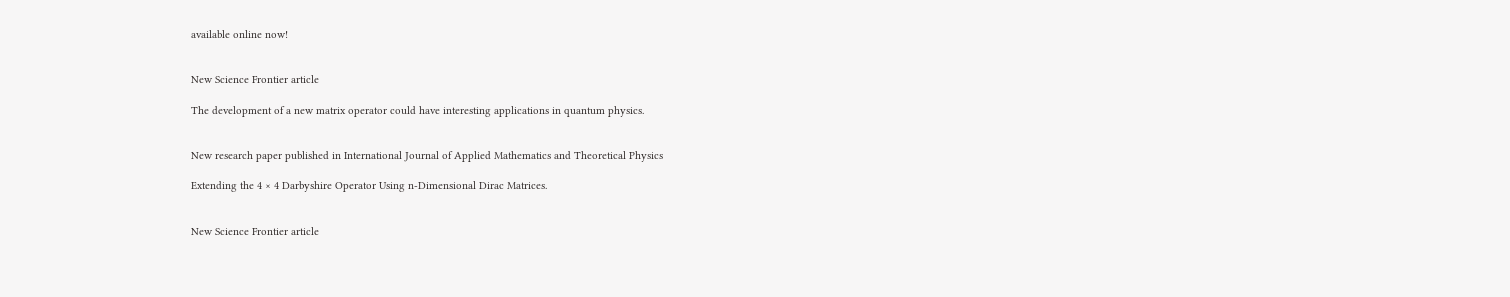available online now!


New Science Frontier article

The development of a new matrix operator could have interesting applications in quantum physics.


New research paper published in International Journal of Applied Mathematics and Theoretical Physics

Extending the 4 × 4 Darbyshire Operator Using n-Dimensional Dirac Matrices.


New Science Frontier article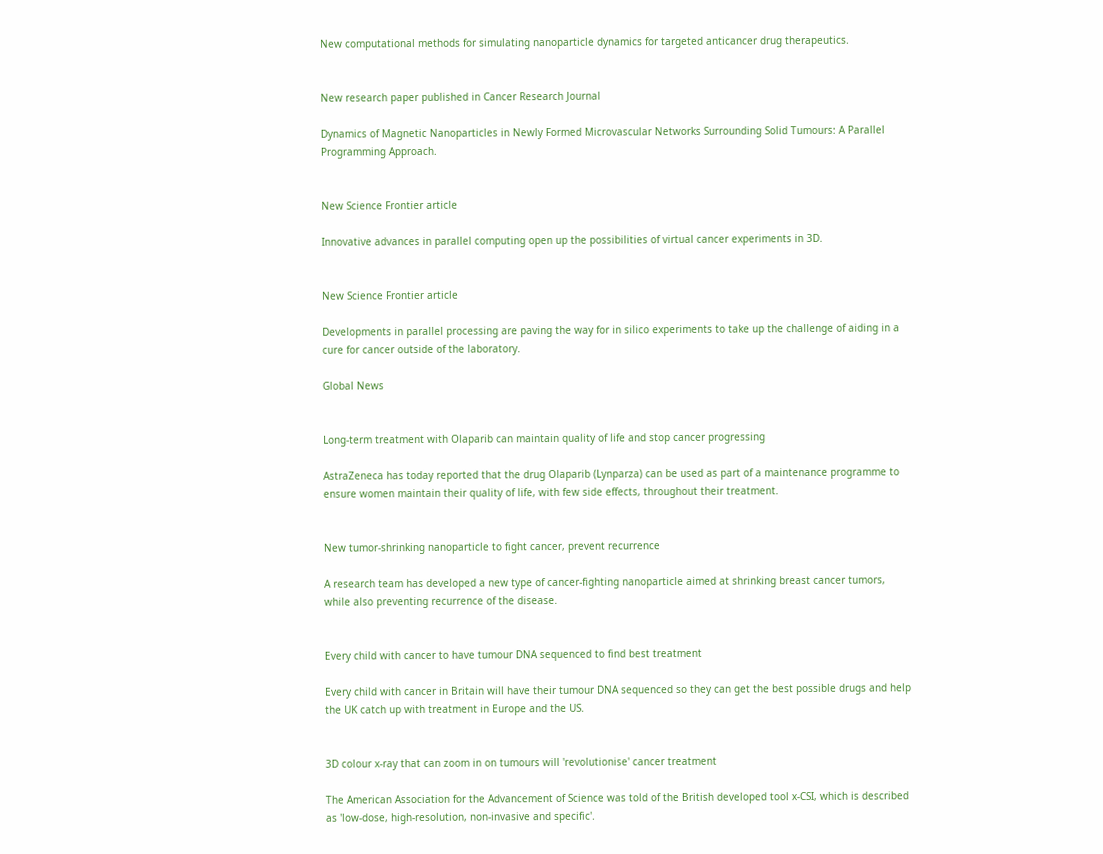New computational methods for simulating nanoparticle dynamics for targeted anticancer drug therapeutics.


New research paper published in Cancer Research Journal

Dynamics of Magnetic Nanoparticles in Newly Formed Microvascular Networks Surrounding Solid Tumours: A Parallel Programming Approach.


New Science Frontier article

Innovative advances in parallel computing open up the possibilities of virtual cancer experiments in 3D.


New Science Frontier article

Developments in parallel processing are paving the way for in silico experiments to take up the challenge of aiding in a cure for cancer outside of the laboratory.

Global News


Long-term treatment with Olaparib can maintain quality of life and stop cancer progressing

AstraZeneca has today reported that the drug Olaparib (Lynparza) can be used as part of a maintenance programme to ensure women maintain their quality of life, with few side effects, throughout their treatment.


New tumor-shrinking nanoparticle to fight cancer, prevent recurrence

A research team has developed a new type of cancer-fighting nanoparticle aimed at shrinking breast cancer tumors, while also preventing recurrence of the disease.


Every child with cancer to have tumour DNA sequenced to find best treatment

Every child with cancer in Britain will have their tumour DNA sequenced so they can get the best possible drugs and help the UK catch up with treatment in Europe and the US.


3D colour x-ray that can zoom in on tumours will 'revolutionise' cancer treatment

The American Association for the Advancement of Science was told of the British developed tool x-CSI, which is described as 'low-dose, high-resolution, non-invasive and specific'.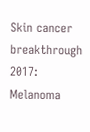Skin cancer breakthrough 2017: Melanoma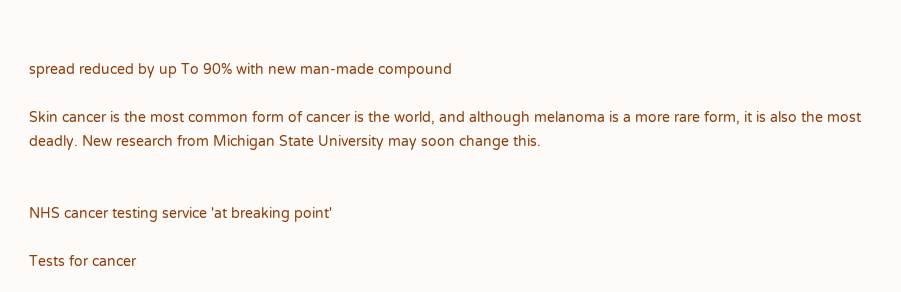spread reduced by up To 90% with new man-made compound

Skin cancer is the most common form of cancer is the world, and although melanoma is a more rare form, it is also the most deadly. New research from Michigan State University may soon change this.


NHS cancer testing service 'at breaking point'

Tests for cancer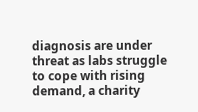diagnosis are under threat as labs struggle to cope with rising demand, a charity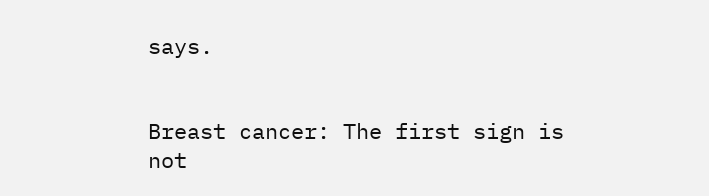says.


Breast cancer: The first sign is not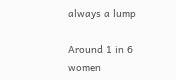always a lump

Around 1 in 6 women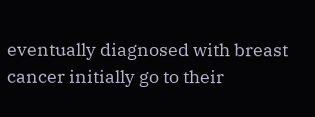eventually diagnosed with breast cancer initially go to their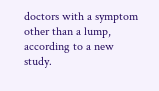doctors with a symptom other than a lump, according to a new study.